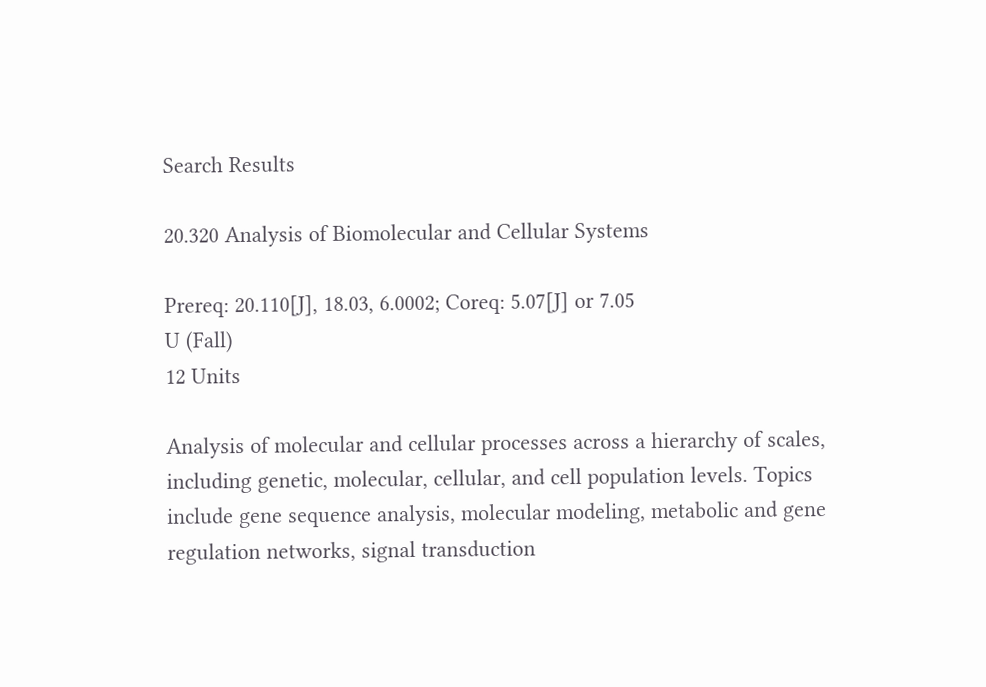Search Results

20.320 Analysis of Biomolecular and Cellular Systems

Prereq: 20.110[J], 18.03, 6.0002; Coreq: 5.07[J] or 7.05
U (Fall)
12 Units

Analysis of molecular and cellular processes across a hierarchy of scales, including genetic, molecular, cellular, and cell population levels. Topics include gene sequence analysis, molecular modeling, metabolic and gene regulation networks, signal transduction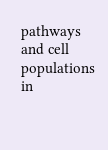pathways and cell populations in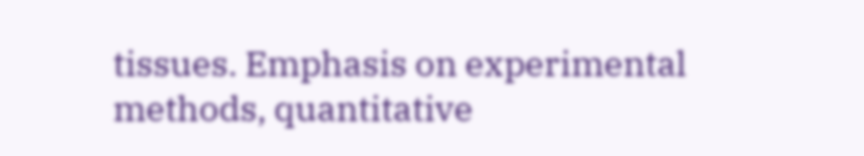tissues. Emphasis on experimental methods, quantitative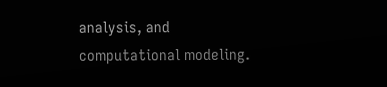analysis, and computational modeling.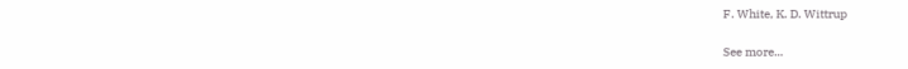F. White, K. D. Wittrup

See more...